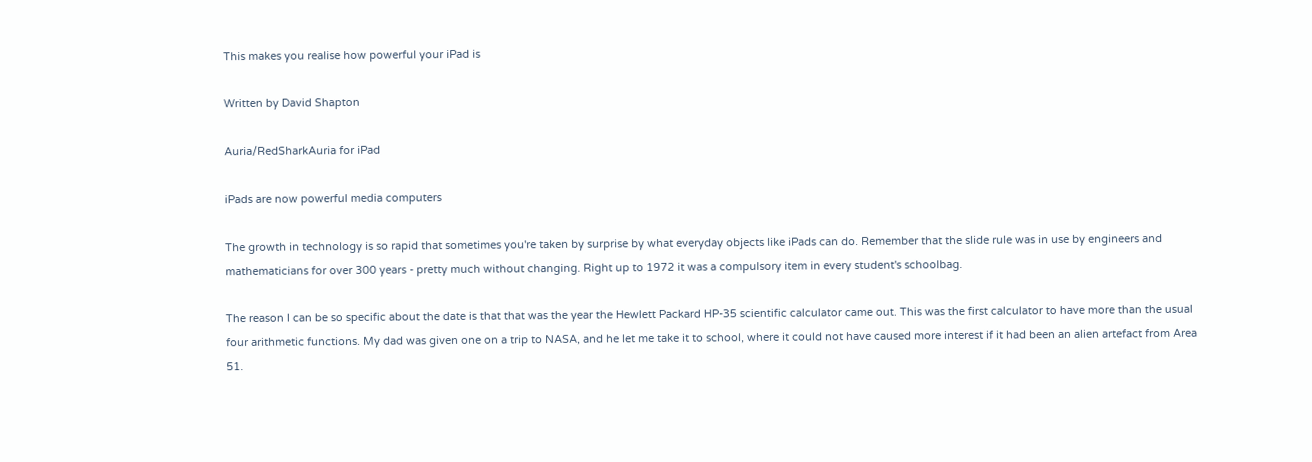This makes you realise how powerful your iPad is

Written by David Shapton

Auria/RedSharkAuria for iPad

iPads are now powerful media computers

The growth in technology is so rapid that sometimes you're taken by surprise by what everyday objects like iPads can do. Remember that the slide rule was in use by engineers and mathematicians for over 300 years - pretty much without changing. Right up to 1972 it was a compulsory item in every student's schoolbag.

The reason I can be so specific about the date is that that was the year the Hewlett Packard HP-35 scientific calculator came out. This was the first calculator to have more than the usual four arithmetic functions. My dad was given one on a trip to NASA, and he let me take it to school, where it could not have caused more interest if it had been an alien artefact from Area 51.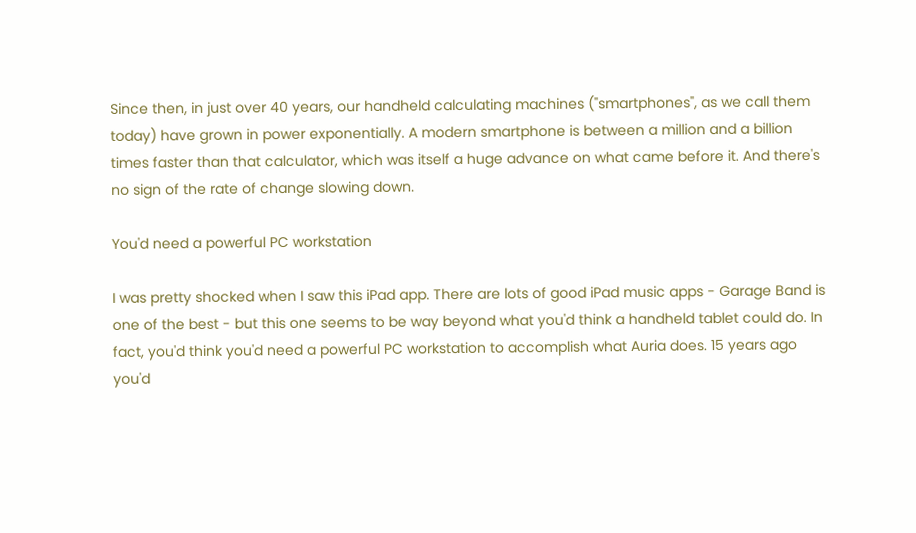Since then, in just over 40 years, our handheld calculating machines ("smartphones", as we call them today) have grown in power exponentially. A modern smartphone is between a million and a billion times faster than that calculator, which was itself a huge advance on what came before it. And there's no sign of the rate of change slowing down.

You'd need a powerful PC workstation

I was pretty shocked when I saw this iPad app. There are lots of good iPad music apps - Garage Band is one of the best - but this one seems to be way beyond what you'd think a handheld tablet could do. In fact, you'd think you'd need a powerful PC workstation to accomplish what Auria does. 15 years ago you'd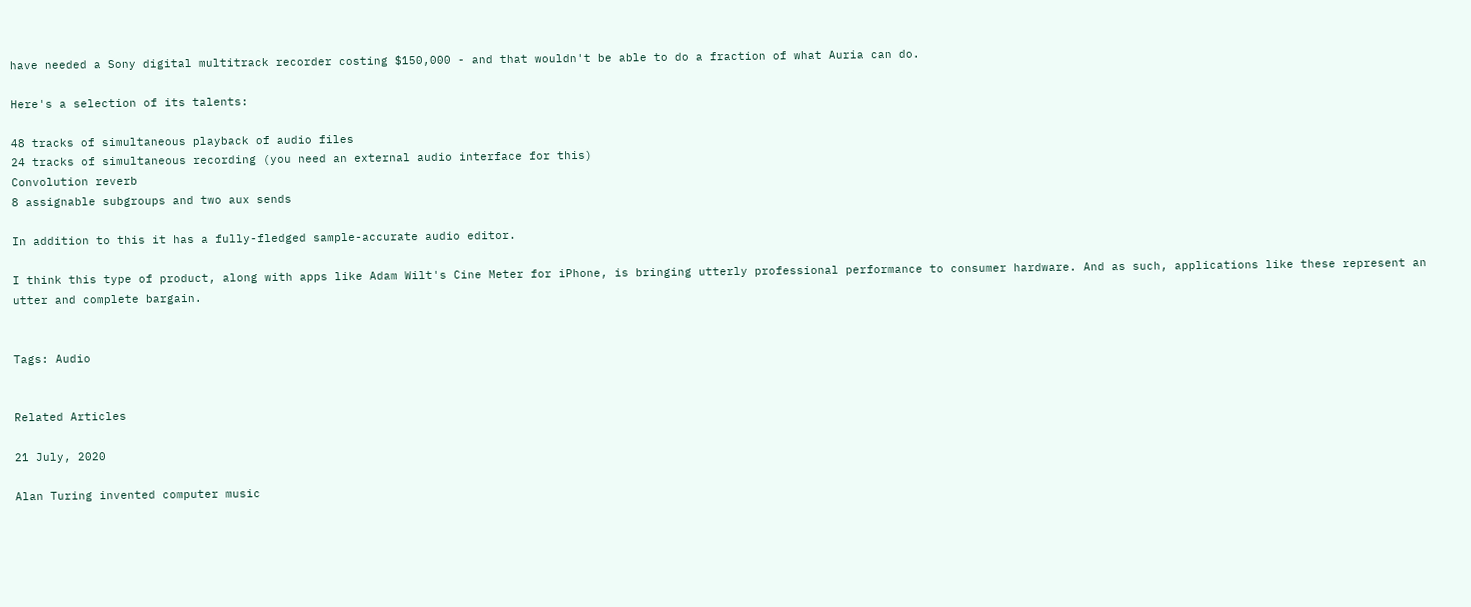have needed a Sony digital multitrack recorder costing $150,000 - and that wouldn't be able to do a fraction of what Auria can do.

Here's a selection of its talents:

48 tracks of simultaneous playback of audio files
24 tracks of simultaneous recording (you need an external audio interface for this)
Convolution reverb
8 assignable subgroups and two aux sends

In addition to this it has a fully-fledged sample-accurate audio editor.

I think this type of product, along with apps like Adam Wilt's Cine Meter for iPhone, is bringing utterly professional performance to consumer hardware. And as such, applications like these represent an utter and complete bargain.


Tags: Audio


Related Articles

21 July, 2020

Alan Turing invented computer music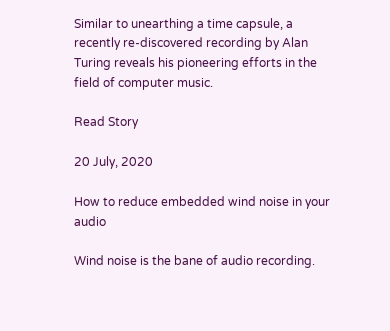Similar to unearthing a time capsule, a recently re-discovered recording by Alan Turing reveals his pioneering efforts in the field of computer music.

Read Story

20 July, 2020

How to reduce embedded wind noise in your audio

Wind noise is the bane of audio recording.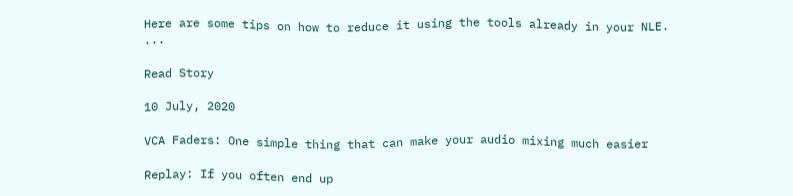Here are some tips on how to reduce it using the tools already in your NLE.                              ...

Read Story

10 July, 2020

VCA Faders: One simple thing that can make your audio mixing much easier

Replay: If you often end up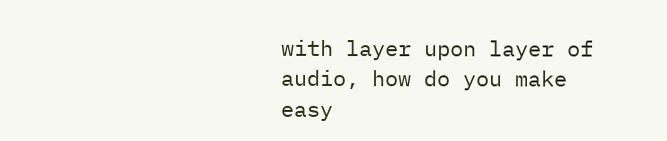with layer upon layer of audio, how do you make easy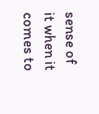sense of it when it comes to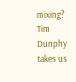mixing? Tim Dunphy takes us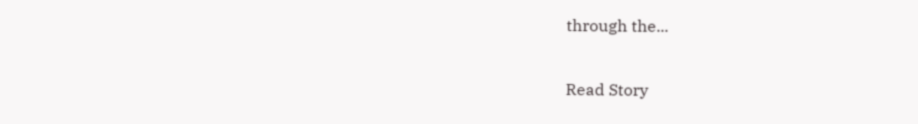through the...

Read Story